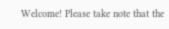Welcome! Please take note that the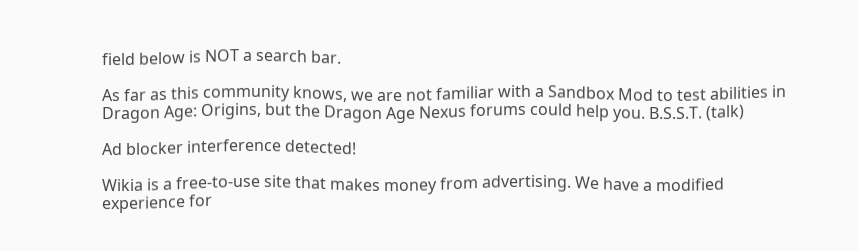field below is NOT a search bar.

As far as this community knows, we are not familiar with a Sandbox Mod to test abilities in Dragon Age: Origins, but the Dragon Age Nexus forums could help you. B.S.S.T. (talk)

Ad blocker interference detected!

Wikia is a free-to-use site that makes money from advertising. We have a modified experience for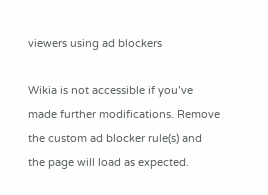viewers using ad blockers

Wikia is not accessible if you’ve made further modifications. Remove the custom ad blocker rule(s) and the page will load as expected.